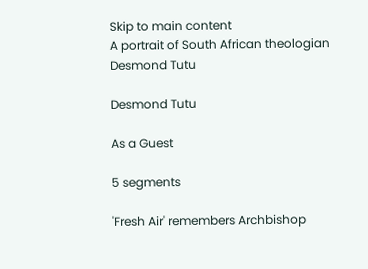Skip to main content
A portrait of South African theologian Desmond Tutu

Desmond Tutu

As a Guest

5 segments

'Fresh Air' remembers Archbishop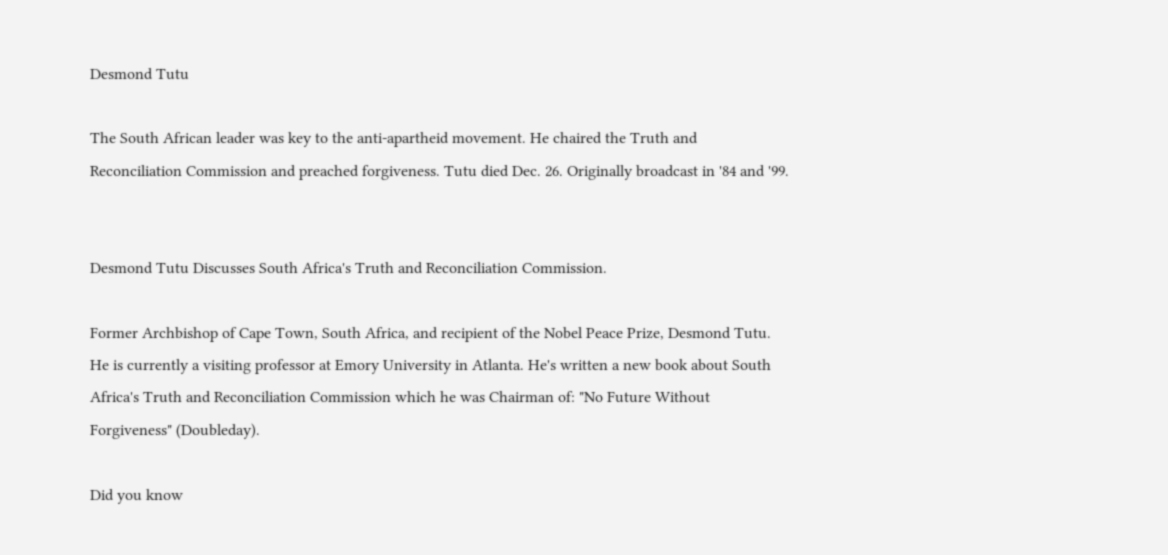Desmond Tutu

The South African leader was key to the anti-apartheid movement. He chaired the Truth and Reconciliation Commission and preached forgiveness. Tutu died Dec. 26. Originally broadcast in '84 and '99.


Desmond Tutu Discusses South Africa's Truth and Reconciliation Commission.

Former Archbishop of Cape Town, South Africa, and recipient of the Nobel Peace Prize, Desmond Tutu. He is currently a visiting professor at Emory University in Atlanta. He's written a new book about South Africa's Truth and Reconciliation Commission which he was Chairman of: "No Future Without Forgiveness" (Doubleday).

Did you know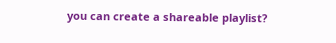you can create a shareable playlist?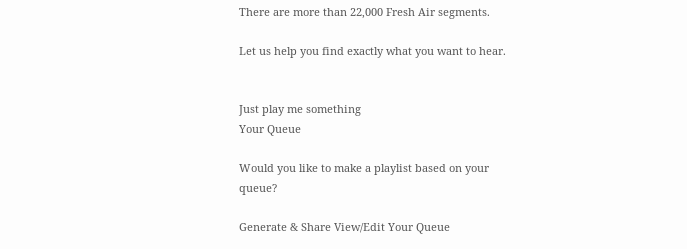There are more than 22,000 Fresh Air segments.

Let us help you find exactly what you want to hear.


Just play me something
Your Queue

Would you like to make a playlist based on your queue?

Generate & Share View/Edit Your Queue